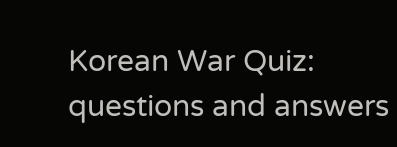Korean War Quiz: questions and answers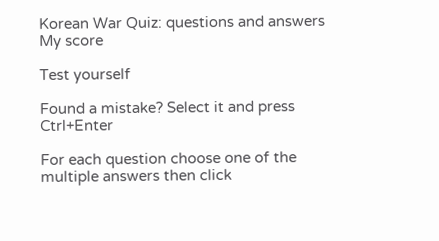Korean War Quiz: questions and answers
My score

Test yourself

Found a mistake? Select it and press Ctrl+Enter

For each question choose one of the multiple answers then click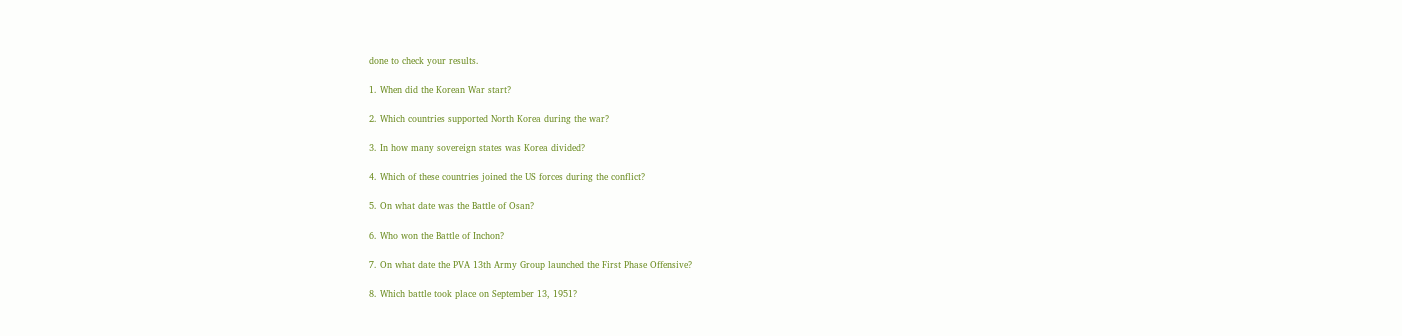done to check your results.

1. When did the Korean War start?

2. Which countries supported North Korea during the war?

3. In how many sovereign states was Korea divided?

4. Which of these countries joined the US forces during the conflict?

5. On what date was the Battle of Osan?

6. Who won the Battle of Inchon?

7. On what date the PVA 13th Army Group launched the First Phase Offensive?

8. Which battle took place on September 13, 1951?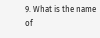9. What is the name of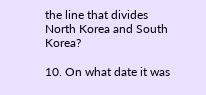the line that divides North Korea and South Korea?

10. On what date it was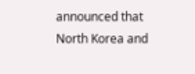announced that North Korea and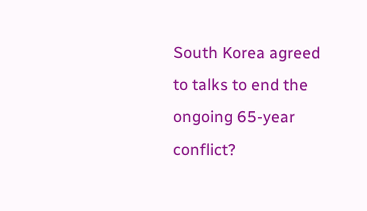South Korea agreed to talks to end the ongoing 65-year conflict?